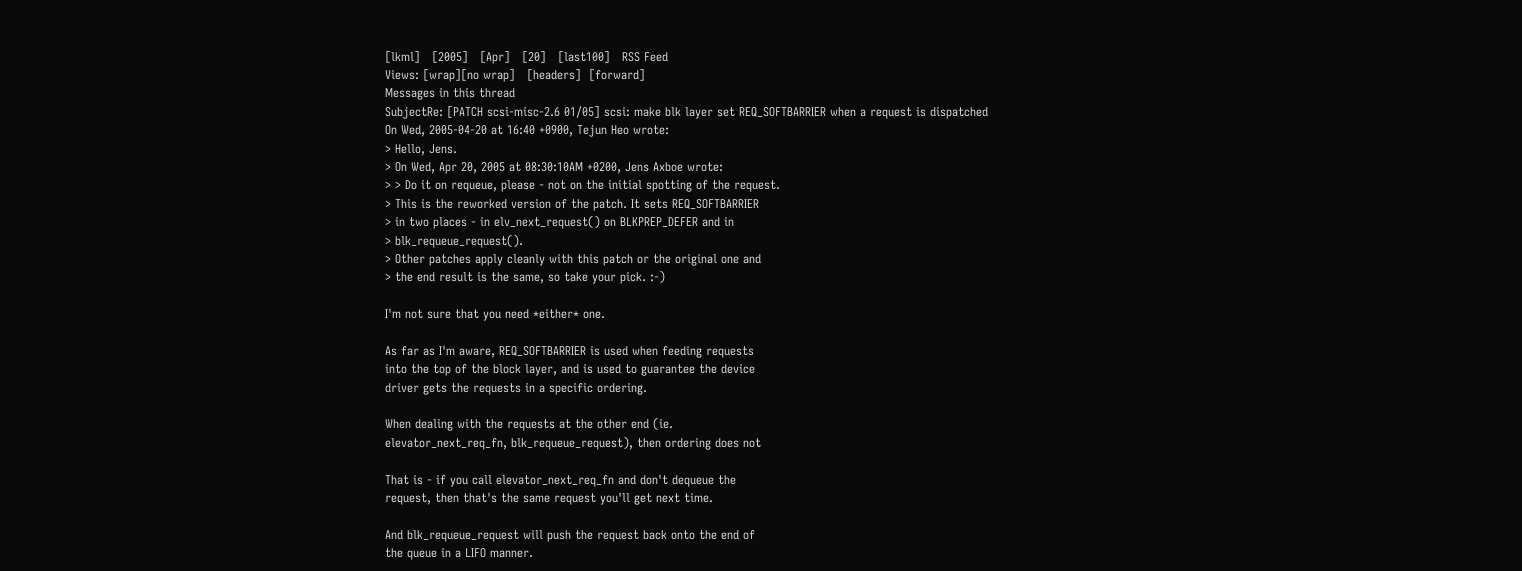[lkml]   [2005]   [Apr]   [20]   [last100]   RSS Feed
Views: [wrap][no wrap]   [headers]  [forward]
Messages in this thread
SubjectRe: [PATCH scsi-misc-2.6 01/05] scsi: make blk layer set REQ_SOFTBARRIER when a request is dispatched
On Wed, 2005-04-20 at 16:40 +0900, Tejun Heo wrote:
> Hello, Jens.
> On Wed, Apr 20, 2005 at 08:30:10AM +0200, Jens Axboe wrote:
> > Do it on requeue, please - not on the initial spotting of the request.
> This is the reworked version of the patch. It sets REQ_SOFTBARRIER
> in two places - in elv_next_request() on BLKPREP_DEFER and in
> blk_requeue_request().
> Other patches apply cleanly with this patch or the original one and
> the end result is the same, so take your pick. :-)

I'm not sure that you need *either* one.

As far as I'm aware, REQ_SOFTBARRIER is used when feeding requests
into the top of the block layer, and is used to guarantee the device
driver gets the requests in a specific ordering.

When dealing with the requests at the other end (ie.
elevator_next_req_fn, blk_requeue_request), then ordering does not

That is - if you call elevator_next_req_fn and don't dequeue the
request, then that's the same request you'll get next time.

And blk_requeue_request will push the request back onto the end of
the queue in a LIFO manner.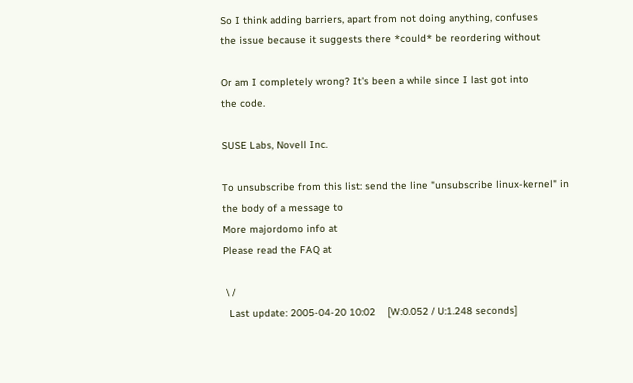So I think adding barriers, apart from not doing anything, confuses
the issue because it suggests there *could* be reordering without

Or am I completely wrong? It's been a while since I last got into
the code.

SUSE Labs, Novell Inc.

To unsubscribe from this list: send the line "unsubscribe linux-kernel" in
the body of a message to
More majordomo info at
Please read the FAQ at

 \ /
  Last update: 2005-04-20 10:02    [W:0.052 / U:1.248 seconds]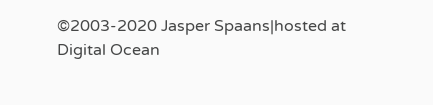©2003-2020 Jasper Spaans|hosted at Digital Ocean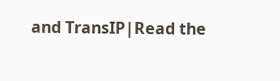and TransIP|Read the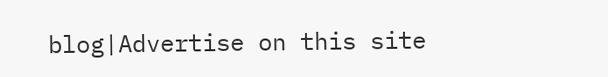blog|Advertise on this site